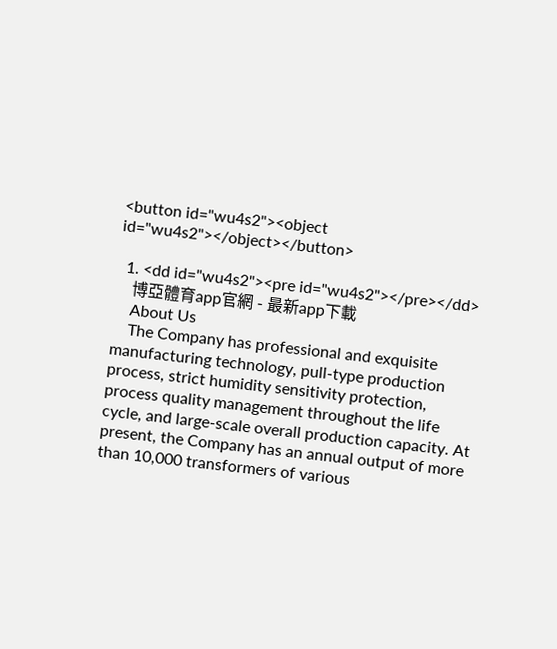<button id="wu4s2"><object id="wu4s2"></object></button>

  1. <dd id="wu4s2"><pre id="wu4s2"></pre></dd>
    博亞體育app官網 - 最新app下載
    About Us
    The Company has professional and exquisite manufacturing technology, pull-type production process, strict humidity sensitivity protection, process quality management throughout the life cycle, and large-scale overall production capacity. At present, the Company has an annual output of more than 10,000 transformers of various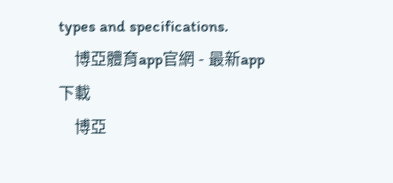types and specifications.
    博亞體育app官網 - 最新app下載
    博亞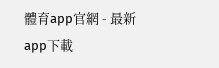體育app官網 - 最新app下載